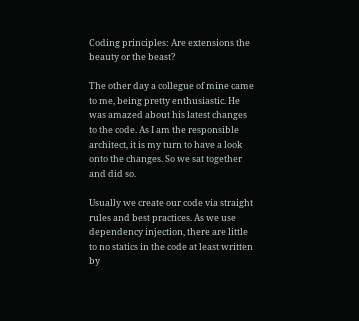Coding principles: Are extensions the beauty or the beast?

The other day a collegue of mine came to me, being pretty enthusiastic. He was amazed about his latest changes to the code. As I am the responsible architect, it is my turn to have a look onto the changes. So we sat together and did so.

Usually we create our code via straight rules and best practices. As we use dependency injection, there are little to no statics in the code at least written by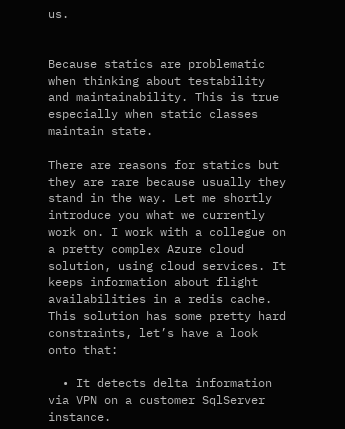us.


Because statics are problematic when thinking about testability and maintainability. This is true especially when static classes maintain state.

There are reasons for statics but they are rare because usually they stand in the way. Let me shortly introduce you what we currently work on. I work with a collegue on a pretty complex Azure cloud solution, using cloud services. It keeps information about flight availabilities in a redis cache. This solution has some pretty hard constraints, let’s have a look onto that:

  • It detects delta information via VPN on a customer SqlServer instance.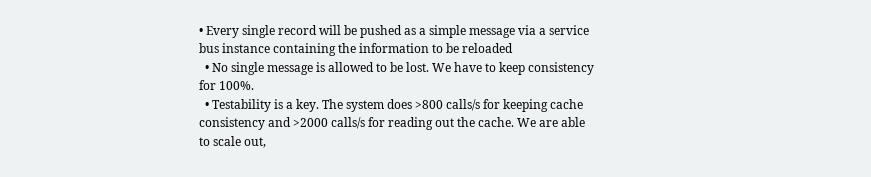• Every single record will be pushed as a simple message via a service bus instance containing the information to be reloaded
  • No single message is allowed to be lost. We have to keep consistency for 100%.
  • Testability is a key. The system does >800 calls/s for keeping cache consistency and >2000 calls/s for reading out the cache. We are able to scale out,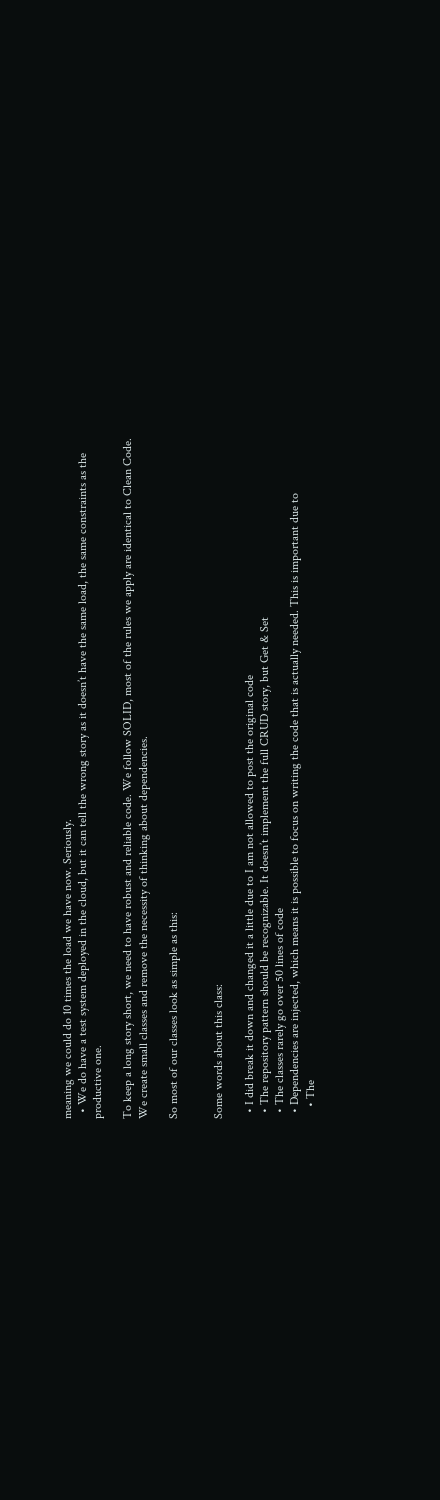meaning we could do 10 times the load we have now. Seriously.
  • We do have a test system deployed in the cloud, but it can tell the wrong story as it doesn’t have the same load, the same constraints as the productive one.

To keep a long story short, we need to have robust and reliable code. We follow SOLID, most of the rules we apply are identical to Clean Code. We create small classes and remove the necessity of thinking about dependencies.

So most of our classes look as simple as this:


Some words about this class:

  • I did break it down and changed it a little due to I am not allowed to post the original code
  • The repository pattern should be recognizable. It doesn’t implement the full CRUD story, but Get & Set
  • The classes rarely go over 50 lines of code
  • Dependencies are injected, which means it is possible to focus on writing the code that is actually needed. This is important due to
    • The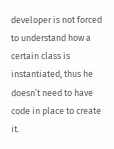developer is not forced to understand how a certain class is instantiated, thus he doesn’t need to have code in place to create it.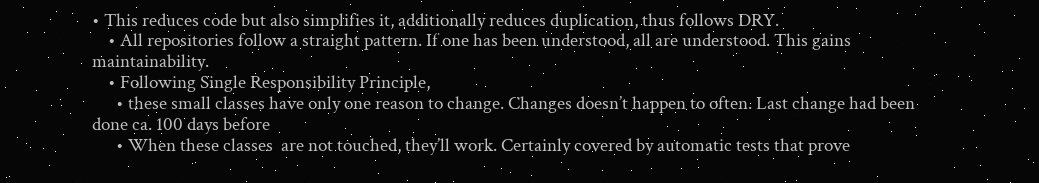• This reduces code but also simplifies it, additionally reduces duplication, thus follows DRY.
    • All repositories follow a straight pattern. If one has been understood, all are understood. This gains maintainability.
    • Following Single Responsibility Principle,
      • these small classes have only one reason to change. Changes doesn’t happen to often. Last change had been done ca. 100 days before
      • When these classes  are not touched, they’ll work. Certainly covered by automatic tests that prove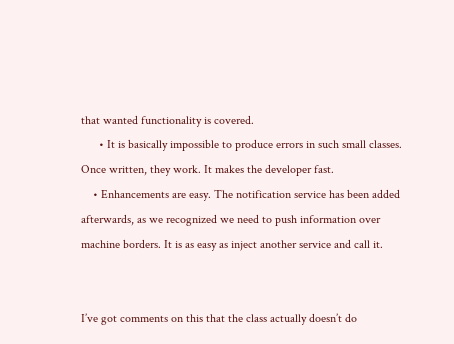that wanted functionality is covered.
      • It is basically impossible to produce errors in such small classes. Once written, they work. It makes the developer fast.
    • Enhancements are easy. The notification service has been added afterwards, as we recognized we need to push information over machine borders. It is as easy as inject another service and call it.


I’ve got comments on this that the class actually doesn’t do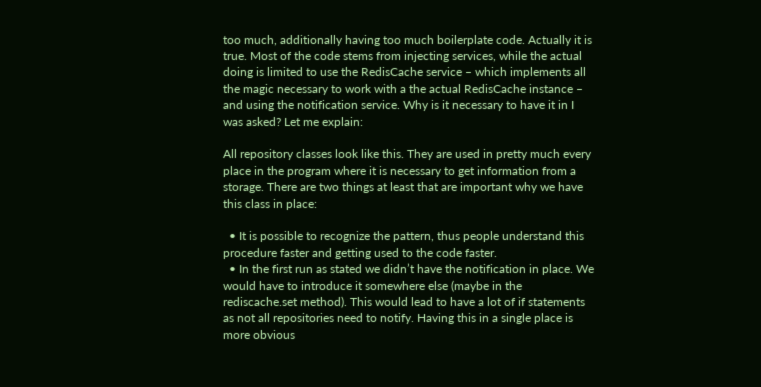too much, additionally having too much boilerplate code. Actually it is true. Most of the code stems from injecting services, while the actual doing is limited to use the RedisCache service – which implements all the magic necessary to work with a the actual RedisCache instance – and using the notification service. Why is it necessary to have it in I was asked? Let me explain:

All repository classes look like this. They are used in pretty much every place in the program where it is necessary to get information from a storage. There are two things at least that are important why we have this class in place:

  • It is possible to recognize the pattern, thus people understand this procedure faster and getting used to the code faster.
  • In the first run as stated we didn’t have the notification in place. We would have to introduce it somewhere else (maybe in the rediscache.set method). This would lead to have a lot of if statements as not all repositories need to notify. Having this in a single place is more obvious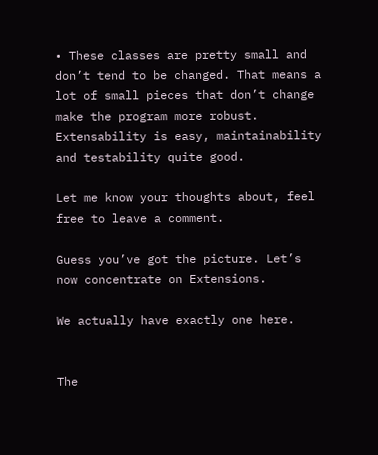• These classes are pretty small and don’t tend to be changed. That means a lot of small pieces that don’t change make the program more robust. Extensability is easy, maintainability and testability quite good.

Let me know your thoughts about, feel free to leave a comment.

Guess you’ve got the picture. Let’s now concentrate on Extensions.

We actually have exactly one here.


The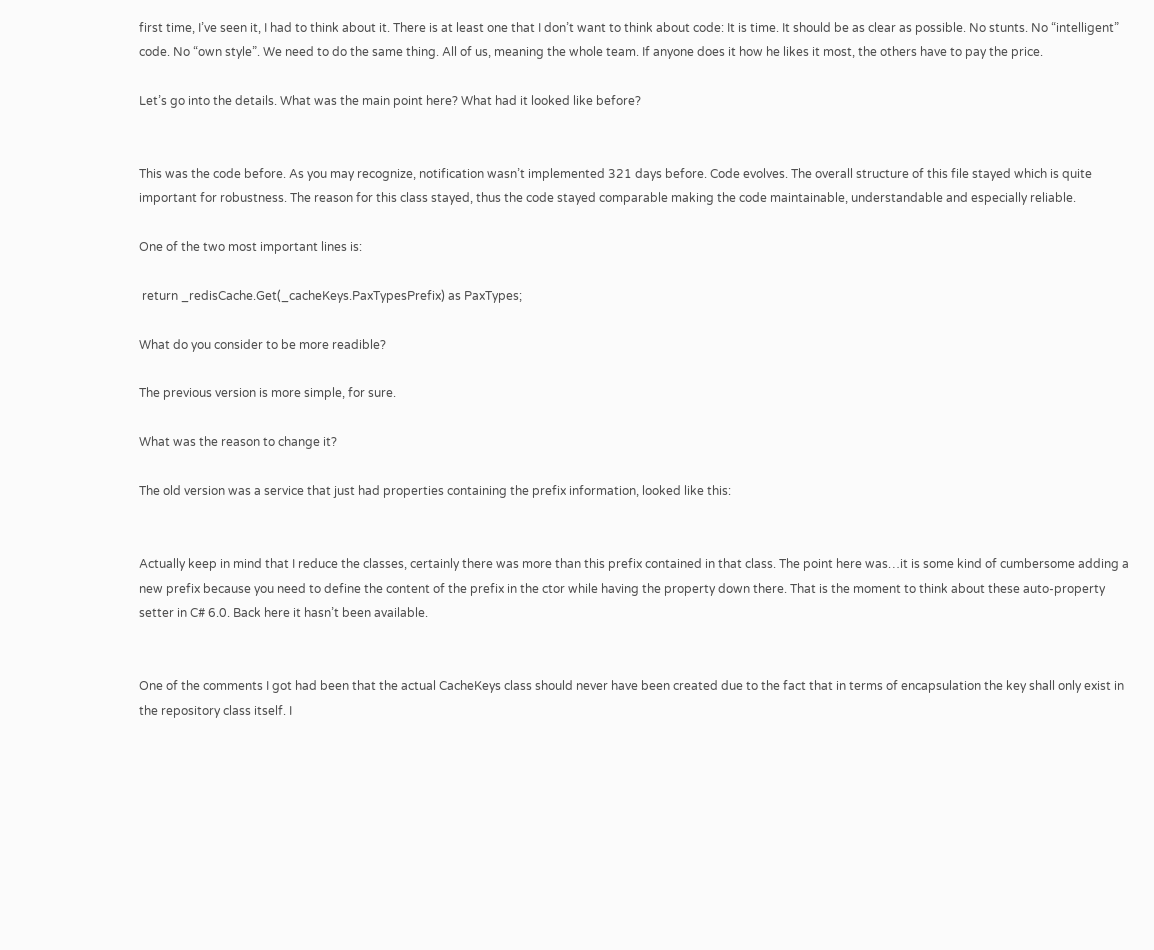first time, I’ve seen it, I had to think about it. There is at least one that I don’t want to think about code: It is time. It should be as clear as possible. No stunts. No “intelligent” code. No “own style”. We need to do the same thing. All of us, meaning the whole team. If anyone does it how he likes it most, the others have to pay the price.

Let’s go into the details. What was the main point here? What had it looked like before?


This was the code before. As you may recognize, notification wasn’t implemented 321 days before. Code evolves. The overall structure of this file stayed which is quite important for robustness. The reason for this class stayed, thus the code stayed comparable making the code maintainable, understandable and especially reliable.

One of the two most important lines is:

 return _redisCache.Get(_cacheKeys.PaxTypesPrefix) as PaxTypes;

What do you consider to be more readible?

The previous version is more simple, for sure.

What was the reason to change it?

The old version was a service that just had properties containing the prefix information, looked like this:


Actually keep in mind that I reduce the classes, certainly there was more than this prefix contained in that class. The point here was…it is some kind of cumbersome adding a new prefix because you need to define the content of the prefix in the ctor while having the property down there. That is the moment to think about these auto-property setter in C# 6.0. Back here it hasn’t been available.


One of the comments I got had been that the actual CacheKeys class should never have been created due to the fact that in terms of encapsulation the key shall only exist in the repository class itself. I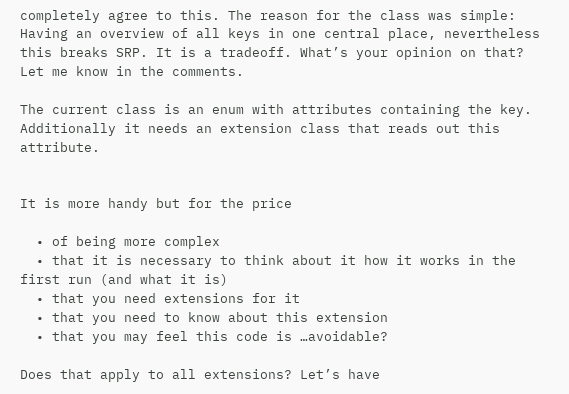completely agree to this. The reason for the class was simple: Having an overview of all keys in one central place, nevertheless this breaks SRP. It is a tradeoff. What’s your opinion on that? Let me know in the comments.

The current class is an enum with attributes containing the key. Additionally it needs an extension class that reads out this attribute.


It is more handy but for the price

  • of being more complex
  • that it is necessary to think about it how it works in the first run (and what it is)
  • that you need extensions for it
  • that you need to know about this extension
  • that you may feel this code is …avoidable?

Does that apply to all extensions? Let’s have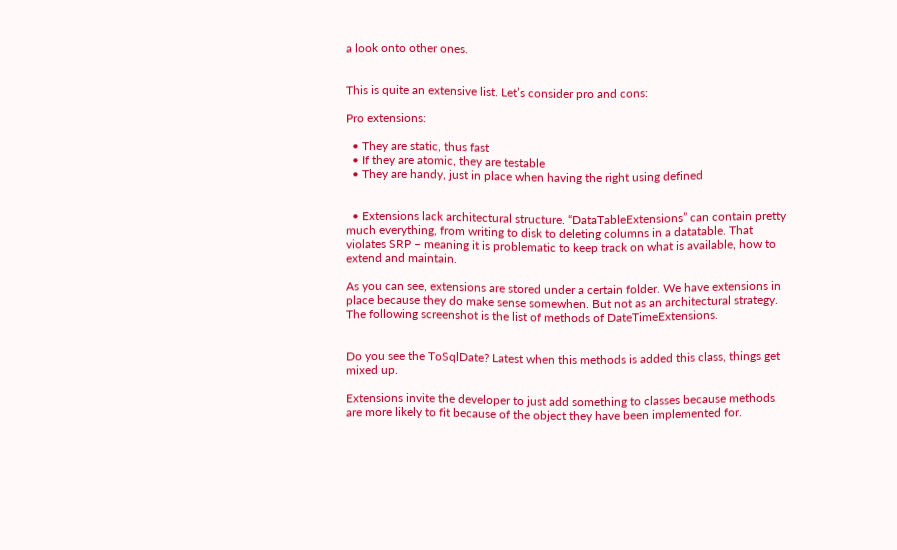a look onto other ones.


This is quite an extensive list. Let’s consider pro and cons:

Pro extensions:

  • They are static, thus fast
  • If they are atomic, they are testable
  • They are handy, just in place when having the right using defined


  • Extensions lack architectural structure. “DataTableExtensions” can contain pretty much everything, from writing to disk to deleting columns in a datatable. That violates SRP – meaning it is problematic to keep track on what is available, how to extend and maintain.

As you can see, extensions are stored under a certain folder. We have extensions in place because they do make sense somewhen. But not as an architectural strategy. The following screenshot is the list of methods of DateTimeExtensions.


Do you see the ToSqlDate? Latest when this methods is added this class, things get mixed up.

Extensions invite the developer to just add something to classes because methods are more likely to fit because of the object they have been implemented for.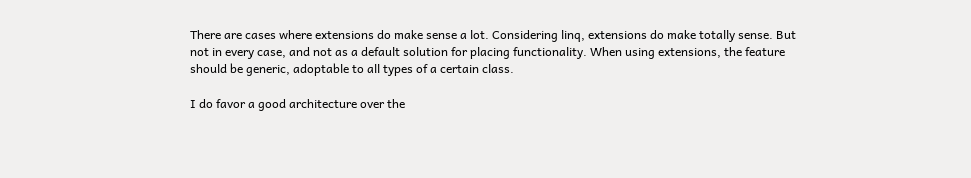There are cases where extensions do make sense a lot. Considering linq, extensions do make totally sense. But not in every case, and not as a default solution for placing functionality. When using extensions, the feature should be generic, adoptable to all types of a certain class.

I do favor a good architecture over the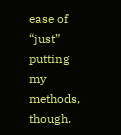ease of “just” putting my methods, though.